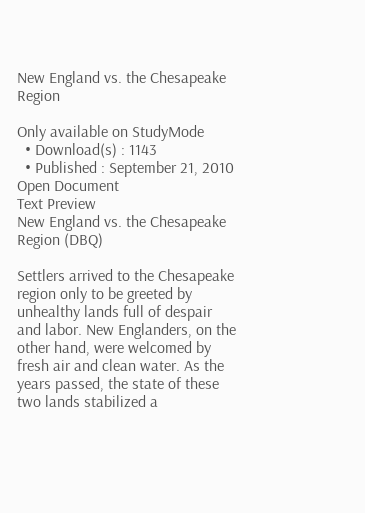New England vs. the Chesapeake Region

Only available on StudyMode
  • Download(s) : 1143
  • Published : September 21, 2010
Open Document
Text Preview
New England vs. the Chesapeake Region (DBQ)

Settlers arrived to the Chesapeake region only to be greeted by unhealthy lands full of despair and labor. New Englanders, on the other hand, were welcomed by fresh air and clean water. As the years passed, the state of these two lands stabilized a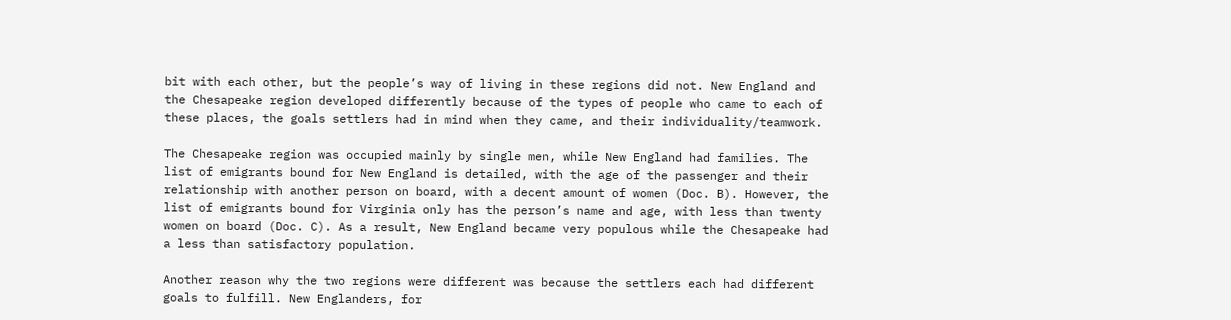bit with each other, but the people’s way of living in these regions did not. New England and the Chesapeake region developed differently because of the types of people who came to each of these places, the goals settlers had in mind when they came, and their individuality/teamwork.

The Chesapeake region was occupied mainly by single men, while New England had families. The list of emigrants bound for New England is detailed, with the age of the passenger and their relationship with another person on board, with a decent amount of women (Doc. B). However, the list of emigrants bound for Virginia only has the person’s name and age, with less than twenty women on board (Doc. C). As a result, New England became very populous while the Chesapeake had a less than satisfactory population.

Another reason why the two regions were different was because the settlers each had different goals to fulfill. New Englanders, for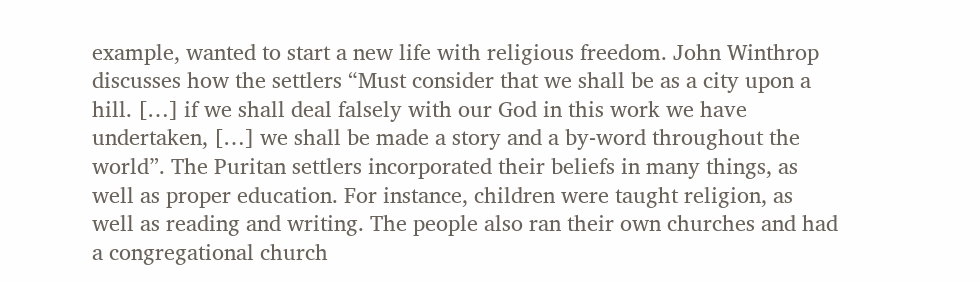example, wanted to start a new life with religious freedom. John Winthrop discusses how the settlers “Must consider that we shall be as a city upon a hill. […] if we shall deal falsely with our God in this work we have undertaken, […] we shall be made a story and a by-word throughout the world”. The Puritan settlers incorporated their beliefs in many things, as well as proper education. For instance, children were taught religion, as well as reading and writing. The people also ran their own churches and had a congregational church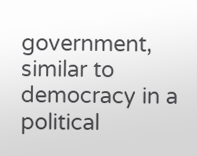government, similar to democracy in a political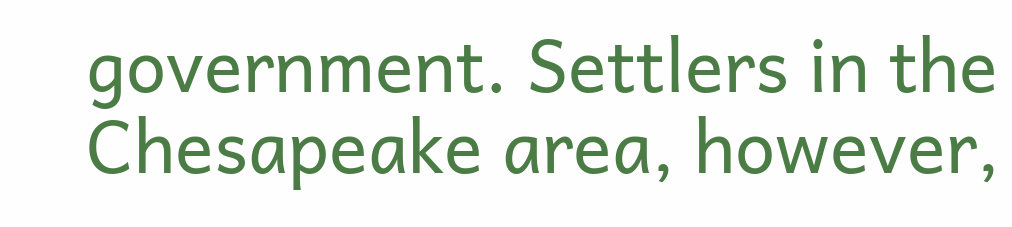government. Settlers in the Chesapeake area, however,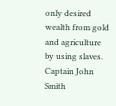only desired wealth from gold and agriculture by using slaves. Captain John Smith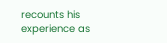recounts his experience as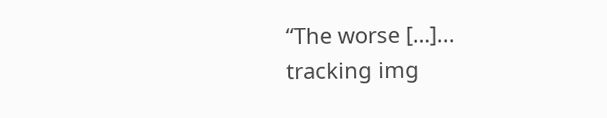“The worse […]...
tracking img